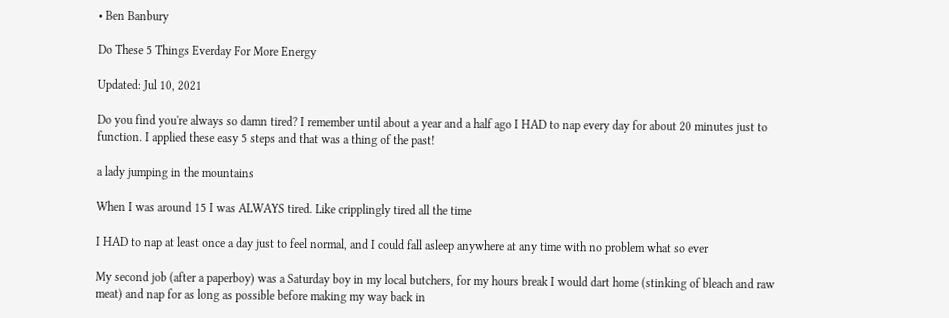• Ben Banbury

Do These 5 Things Everday For More Energy

Updated: Jul 10, 2021

Do you find you're always so damn tired? I remember until about a year and a half ago I HAD to nap every day for about 20 minutes just to function. I applied these easy 5 steps and that was a thing of the past!

a lady jumping in the mountains

When I was around 15 I was ALWAYS tired. Like cripplingly tired all the time

I HAD to nap at least once a day just to feel normal, and I could fall asleep anywhere at any time with no problem what so ever

My second job (after a paperboy) was a Saturday boy in my local butchers, for my hours break I would dart home (stinking of bleach and raw meat) and nap for as long as possible before making my way back in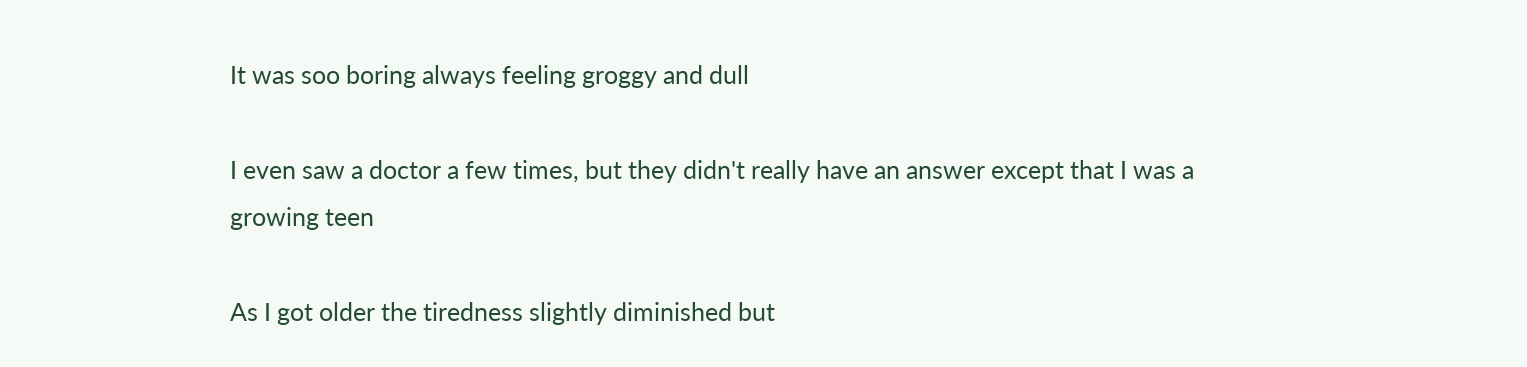It was soo boring always feeling groggy and dull

I even saw a doctor a few times, but they didn't really have an answer except that I was a growing teen

As I got older the tiredness slightly diminished but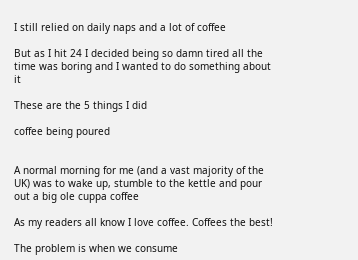I still relied on daily naps and a lot of coffee

But as I hit 24 I decided being so damn tired all the time was boring and I wanted to do something about it

These are the 5 things I did

coffee being poured


A normal morning for me (and a vast majority of the UK) was to wake up, stumble to the kettle and pour out a big ole cuppa coffee

As my readers all know I love coffee. Coffees the best!

The problem is when we consume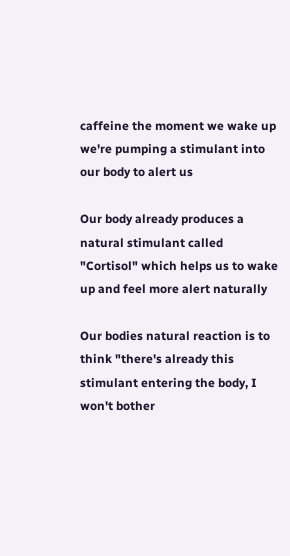caffeine the moment we wake up we're pumping a stimulant into our body to alert us

Our body already produces a natural stimulant called "Cortisol" which helps us to wake up and feel more alert naturally

Our bodies natural reaction is to think "there's already this stimulant entering the body, I won't bother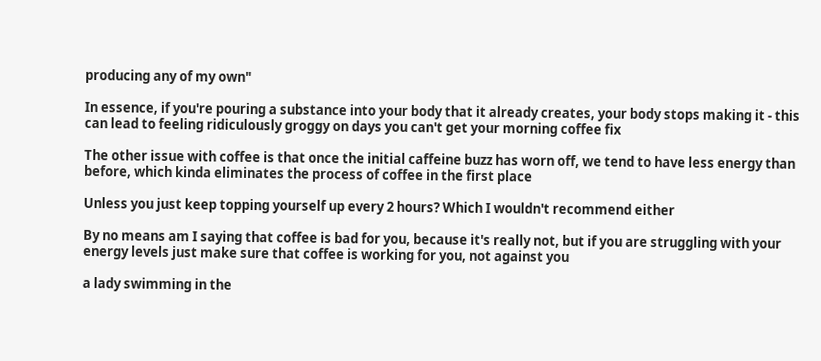producing any of my own"

In essence, if you're pouring a substance into your body that it already creates, your body stops making it - this can lead to feeling ridiculously groggy on days you can't get your morning coffee fix

The other issue with coffee is that once the initial caffeine buzz has worn off, we tend to have less energy than before, which kinda eliminates the process of coffee in the first place

Unless you just keep topping yourself up every 2 hours? Which I wouldn't recommend either

By no means am I saying that coffee is bad for you, because it's really not, but if you are struggling with your energy levels just make sure that coffee is working for you, not against you

a lady swimming in the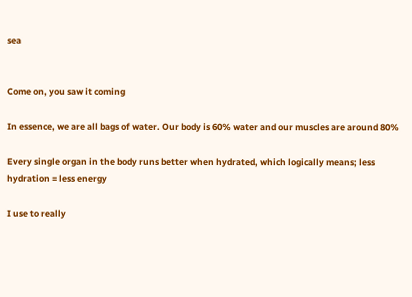sea


Come on, you saw it coming

In essence, we are all bags of water. Our body is 60% water and our muscles are around 80%

Every single organ in the body runs better when hydrated, which logically means; less hydration = less energy

I use to really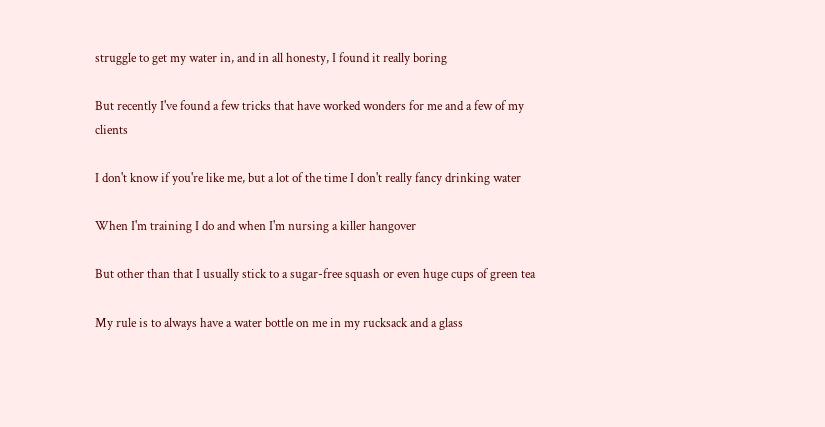struggle to get my water in, and in all honesty, I found it really boring

But recently I've found a few tricks that have worked wonders for me and a few of my clients

I don't know if you're like me, but a lot of the time I don't really fancy drinking water

When I'm training I do and when I'm nursing a killer hangover

But other than that I usually stick to a sugar-free squash or even huge cups of green tea

My rule is to always have a water bottle on me in my rucksack and a glass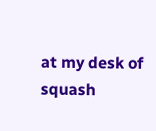at my desk of squash